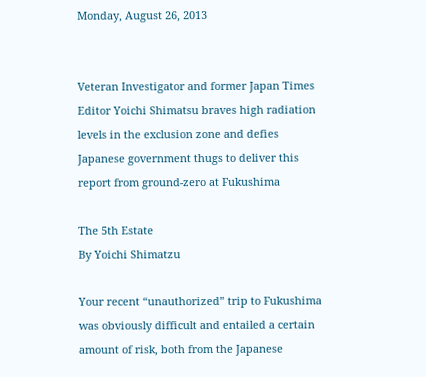Monday, August 26, 2013


Veteran Investigator and former Japan Times Editor Yoichi Shimatsu braves high radiation levels in the exclusion zone and defies Japanese government thugs to deliver this report from ground-zero at Fukushima

The 5th Estate
By Yoichi Shimatzu

Your recent “unauthorized” trip to Fukushima was obviously difficult and entailed a certain amount of risk, both from the Japanese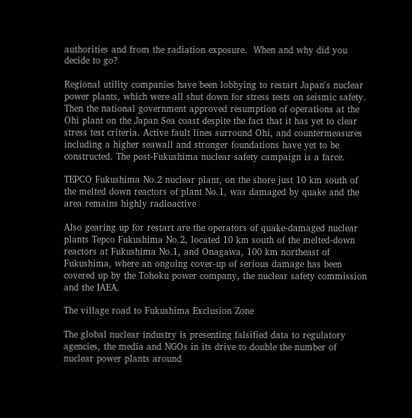authorities and from the radiation exposure.  When and why did you decide to go?

Regional utility companies have been lobbying to restart Japan's nuclear power plants, which were all shut down for stress tests on seismic safety. Then the national government approved resumption of operations at the Ohi plant on the Japan Sea coast despite the fact that it has yet to clear stress test criteria. Active fault lines surround Ohi, and countermeasures including a higher seawall and stronger foundations have yet to be constructed. The post-Fukushima nuclear safety campaign is a farce.

TEPCO Fukushima No.2 nuclear plant, on the shore just 10 km south of the melted down reactors of plant No.1, was damaged by quake and the area remains highly radioactive

Also gearing up for restart are the operators of quake-damaged nuclear plants Tepco Fukushima No.2, located 10 km south of the melted-down reactors at Fukushima No.1, and Onagawa, 100 km northeast of Fukushima, where an ongoing cover-up of serious damage has been covered up by the Tohoku power company, the nuclear safety commission and the IAEA.

The village road to Fukushima Exclusion Zone

The global nuclear industry is presenting falsified data to regulatory agencies, the media and NGOs in its drive to double the number of nuclear power plants around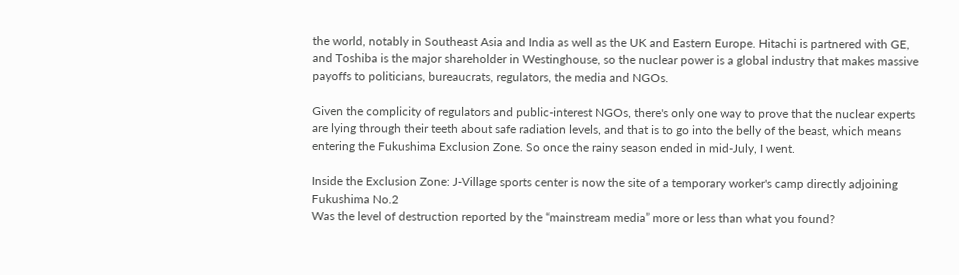the world, notably in Southeast Asia and India as well as the UK and Eastern Europe. Hitachi is partnered with GE, and Toshiba is the major shareholder in Westinghouse, so the nuclear power is a global industry that makes massive payoffs to politicians, bureaucrats, regulators, the media and NGOs.

Given the complicity of regulators and public-interest NGOs, there's only one way to prove that the nuclear experts are lying through their teeth about safe radiation levels, and that is to go into the belly of the beast, which means entering the Fukushima Exclusion Zone. So once the rainy season ended in mid-July, I went.

Inside the Exclusion Zone: J-Village sports center is now the site of a temporary worker's camp directly adjoining Fukushima No.2
Was the level of destruction reported by the “mainstream media” more or less than what you found?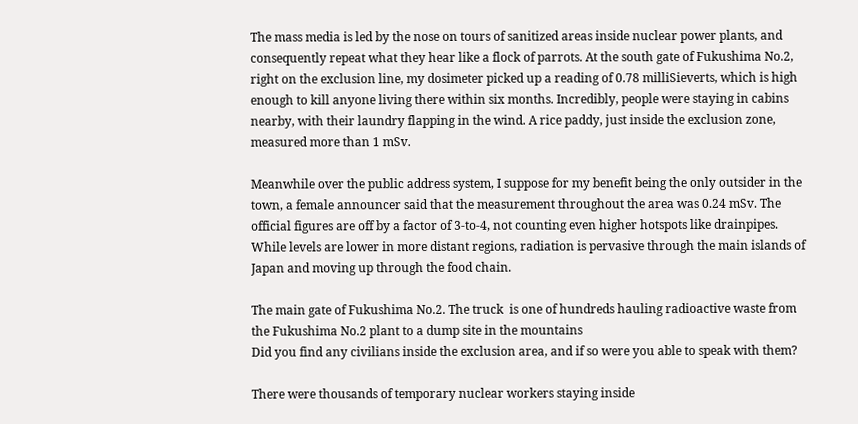The mass media is led by the nose on tours of sanitized areas inside nuclear power plants, and consequently repeat what they hear like a flock of parrots. At the south gate of Fukushima No.2, right on the exclusion line, my dosimeter picked up a reading of 0.78 milliSieverts, which is high enough to kill anyone living there within six months. Incredibly, people were staying in cabins nearby, with their laundry flapping in the wind. A rice paddy, just inside the exclusion zone, measured more than 1 mSv.

Meanwhile over the public address system, I suppose for my benefit being the only outsider in the town, a female announcer said that the measurement throughout the area was 0.24 mSv. The official figures are off by a factor of 3-to-4, not counting even higher hotspots like drainpipes. While levels are lower in more distant regions, radiation is pervasive through the main islands of Japan and moving up through the food chain.

The main gate of Fukushima No.2. The truck  is one of hundreds hauling radioactive waste from the Fukushima No.2 plant to a dump site in the mountains
Did you find any civilians inside the exclusion area, and if so were you able to speak with them?

There were thousands of temporary nuclear workers staying inside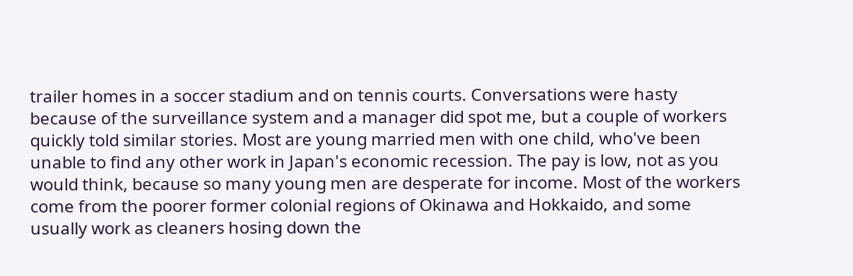trailer homes in a soccer stadium and on tennis courts. Conversations were hasty because of the surveillance system and a manager did spot me, but a couple of workers quickly told similar stories. Most are young married men with one child, who've been unable to find any other work in Japan's economic recession. The pay is low, not as you would think, because so many young men are desperate for income. Most of the workers come from the poorer former colonial regions of Okinawa and Hokkaido, and some usually work as cleaners hosing down the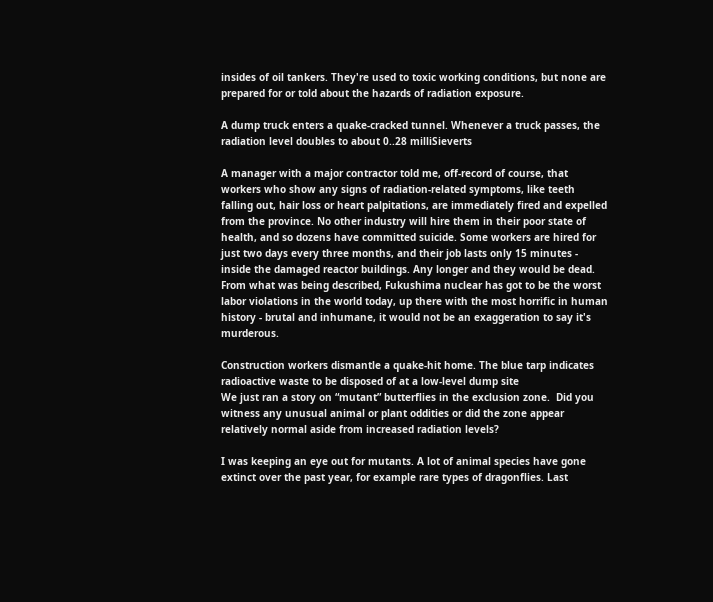insides of oil tankers. They're used to toxic working conditions, but none are prepared for or told about the hazards of radiation exposure.

A dump truck enters a quake-cracked tunnel. Whenever a truck passes, the radiation level doubles to about 0..28 milliSieverts

A manager with a major contractor told me, off-record of course, that workers who show any signs of radiation-related symptoms, like teeth falling out, hair loss or heart palpitations, are immediately fired and expelled from the province. No other industry will hire them in their poor state of health, and so dozens have committed suicide. Some workers are hired for just two days every three months, and their job lasts only 15 minutes - inside the damaged reactor buildings. Any longer and they would be dead. From what was being described, Fukushima nuclear has got to be the worst labor violations in the world today, up there with the most horrific in human history - brutal and inhumane, it would not be an exaggeration to say it's murderous.

Construction workers dismantle a quake-hit home. The blue tarp indicates radioactive waste to be disposed of at a low-level dump site
We just ran a story on “mutant” butterflies in the exclusion zone.  Did you witness any unusual animal or plant oddities or did the zone appear relatively normal aside from increased radiation levels?

I was keeping an eye out for mutants. A lot of animal species have gone extinct over the past year, for example rare types of dragonflies. Last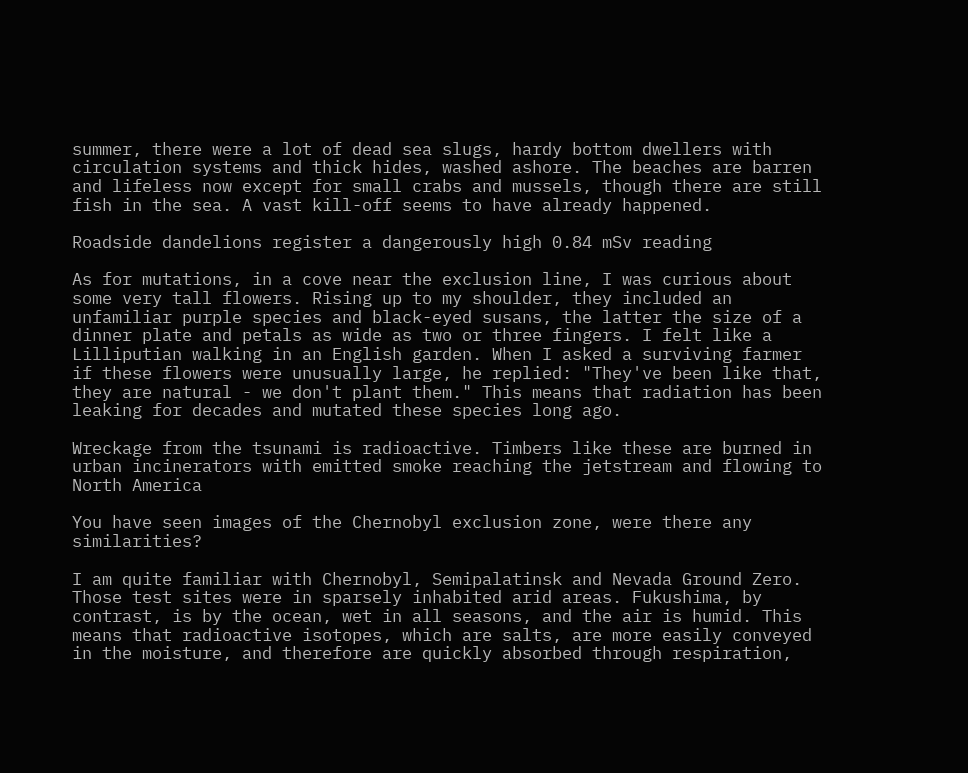summer, there were a lot of dead sea slugs, hardy bottom dwellers with circulation systems and thick hides, washed ashore. The beaches are barren and lifeless now except for small crabs and mussels, though there are still fish in the sea. A vast kill-off seems to have already happened.

Roadside dandelions register a dangerously high 0.84 mSv reading

As for mutations, in a cove near the exclusion line, I was curious about some very tall flowers. Rising up to my shoulder, they included an unfamiliar purple species and black-eyed susans, the latter the size of a dinner plate and petals as wide as two or three fingers. I felt like a Lilliputian walking in an English garden. When I asked a surviving farmer if these flowers were unusually large, he replied: "They've been like that, they are natural - we don't plant them." This means that radiation has been leaking for decades and mutated these species long ago.

Wreckage from the tsunami is radioactive. Timbers like these are burned in urban incinerators with emitted smoke reaching the jetstream and flowing to North America

You have seen images of the Chernobyl exclusion zone, were there any similarities?

I am quite familiar with Chernobyl, Semipalatinsk and Nevada Ground Zero. Those test sites were in sparsely inhabited arid areas. Fukushima, by contrast, is by the ocean, wet in all seasons, and the air is humid. This means that radioactive isotopes, which are salts, are more easily conveyed in the moisture, and therefore are quickly absorbed through respiration,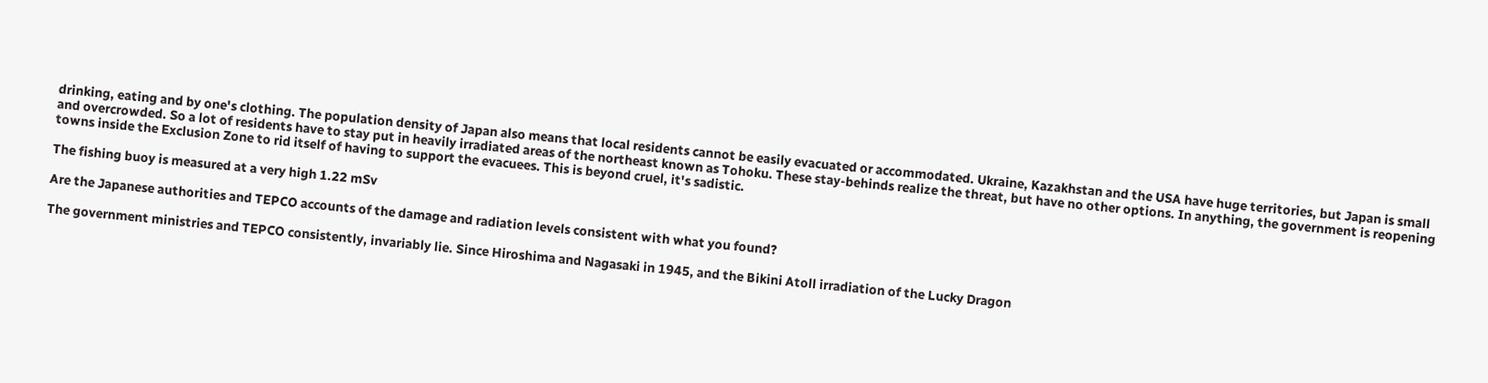drinking, eating and by one's clothing. The population density of Japan also means that local residents cannot be easily evacuated or accommodated. Ukraine, Kazakhstan and the USA have huge territories, but Japan is small and overcrowded. So a lot of residents have to stay put in heavily irradiated areas of the northeast known as Tohoku. These stay-behinds realize the threat, but have no other options. In anything, the government is reopening towns inside the Exclusion Zone to rid itself of having to support the evacuees. This is beyond cruel, it's sadistic.

The fishing buoy is measured at a very high 1.22 mSv

Are the Japanese authorities and TEPCO accounts of the damage and radiation levels consistent with what you found?

The government ministries and TEPCO consistently, invariably lie. Since Hiroshima and Nagasaki in 1945, and the Bikini Atoll irradiation of the Lucky Dragon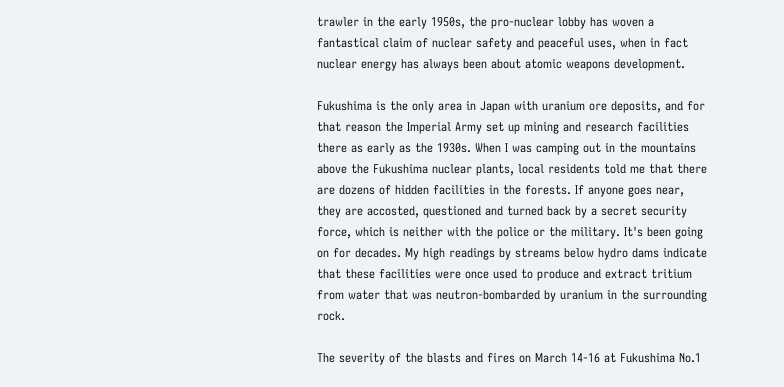trawler in the early 1950s, the pro-nuclear lobby has woven a fantastical claim of nuclear safety and peaceful uses, when in fact nuclear energy has always been about atomic weapons development.

Fukushima is the only area in Japan with uranium ore deposits, and for that reason the Imperial Army set up mining and research facilities there as early as the 1930s. When I was camping out in the mountains above the Fukushima nuclear plants, local residents told me that there are dozens of hidden facilities in the forests. If anyone goes near, they are accosted, questioned and turned back by a secret security force, which is neither with the police or the military. It's been going on for decades. My high readings by streams below hydro dams indicate that these facilities were once used to produce and extract tritium from water that was neutron-bombarded by uranium in the surrounding rock.

The severity of the blasts and fires on March 14-16 at Fukushima No.1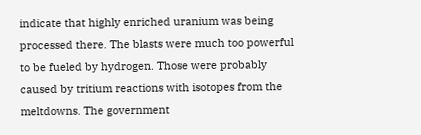indicate that highly enriched uranium was being processed there. The blasts were much too powerful to be fueled by hydrogen. Those were probably caused by tritium reactions with isotopes from the meltdowns. The government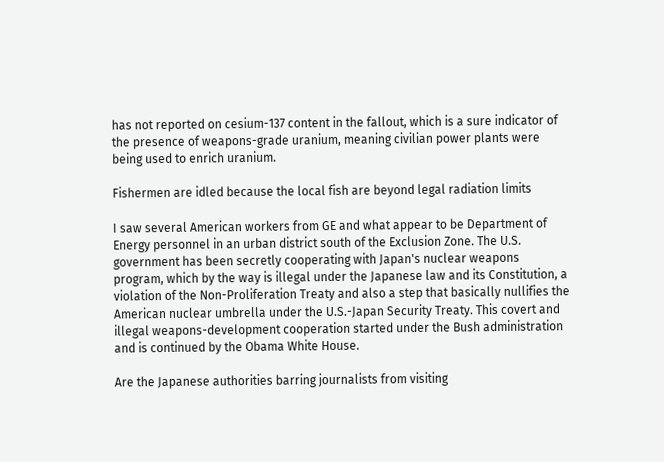has not reported on cesium-137 content in the fallout, which is a sure indicator of the presence of weapons-grade uranium, meaning civilian power plants were being used to enrich uranium.

Fishermen are idled because the local fish are beyond legal radiation limits

I saw several American workers from GE and what appear to be Department of Energy personnel in an urban district south of the Exclusion Zone. The U.S. government has been secretly cooperating with Japan's nuclear weapons program, which by the way is illegal under the Japanese law and its Constitution, a violation of the Non-Proliferation Treaty and also a step that basically nullifies the American nuclear umbrella under the U.S.-Japan Security Treaty. This covert and illegal weapons-development cooperation started under the Bush administration and is continued by the Obama White House.

Are the Japanese authorities barring journalists from visiting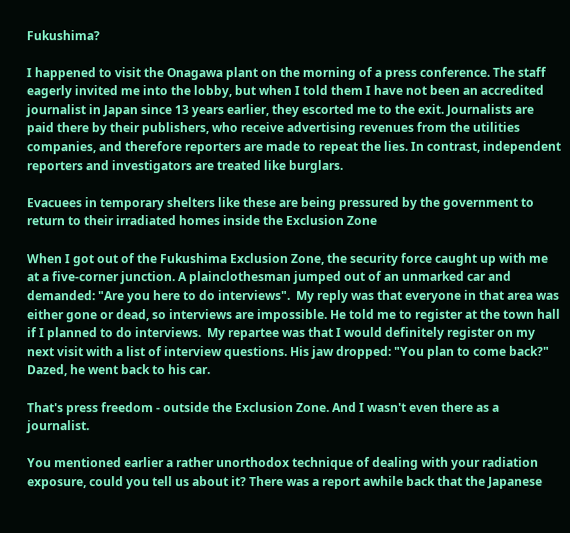Fukushima?

I happened to visit the Onagawa plant on the morning of a press conference. The staff eagerly invited me into the lobby, but when I told them I have not been an accredited journalist in Japan since 13 years earlier, they escorted me to the exit. Journalists are paid there by their publishers, who receive advertising revenues from the utilities companies, and therefore reporters are made to repeat the lies. In contrast, independent reporters and investigators are treated like burglars.

Evacuees in temporary shelters like these are being pressured by the government to return to their irradiated homes inside the Exclusion Zone

When I got out of the Fukushima Exclusion Zone, the security force caught up with me at a five-corner junction. A plainclothesman jumped out of an unmarked car and demanded: "Are you here to do interviews".  My reply was that everyone in that area was either gone or dead, so interviews are impossible. He told me to register at the town hall if I planned to do interviews.  My repartee was that I would definitely register on my next visit with a list of interview questions. His jaw dropped: "You plan to come back?" Dazed, he went back to his car.

That's press freedom - outside the Exclusion Zone. And I wasn't even there as a journalist.

You mentioned earlier a rather unorthodox technique of dealing with your radiation exposure, could you tell us about it? There was a report awhile back that the Japanese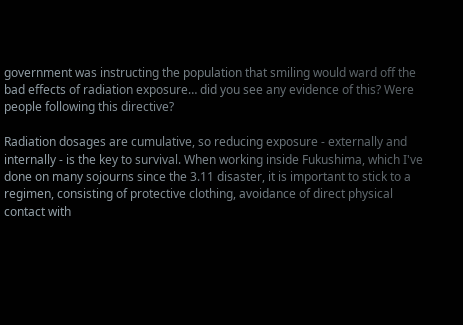government was instructing the population that smiling would ward off the bad effects of radiation exposure… did you see any evidence of this? Were people following this directive?

Radiation dosages are cumulative, so reducing exposure - externally and internally - is the key to survival. When working inside Fukushima, which I've done on many sojourns since the 3.11 disaster, it is important to stick to a regimen, consisting of protective clothing, avoidance of direct physical contact with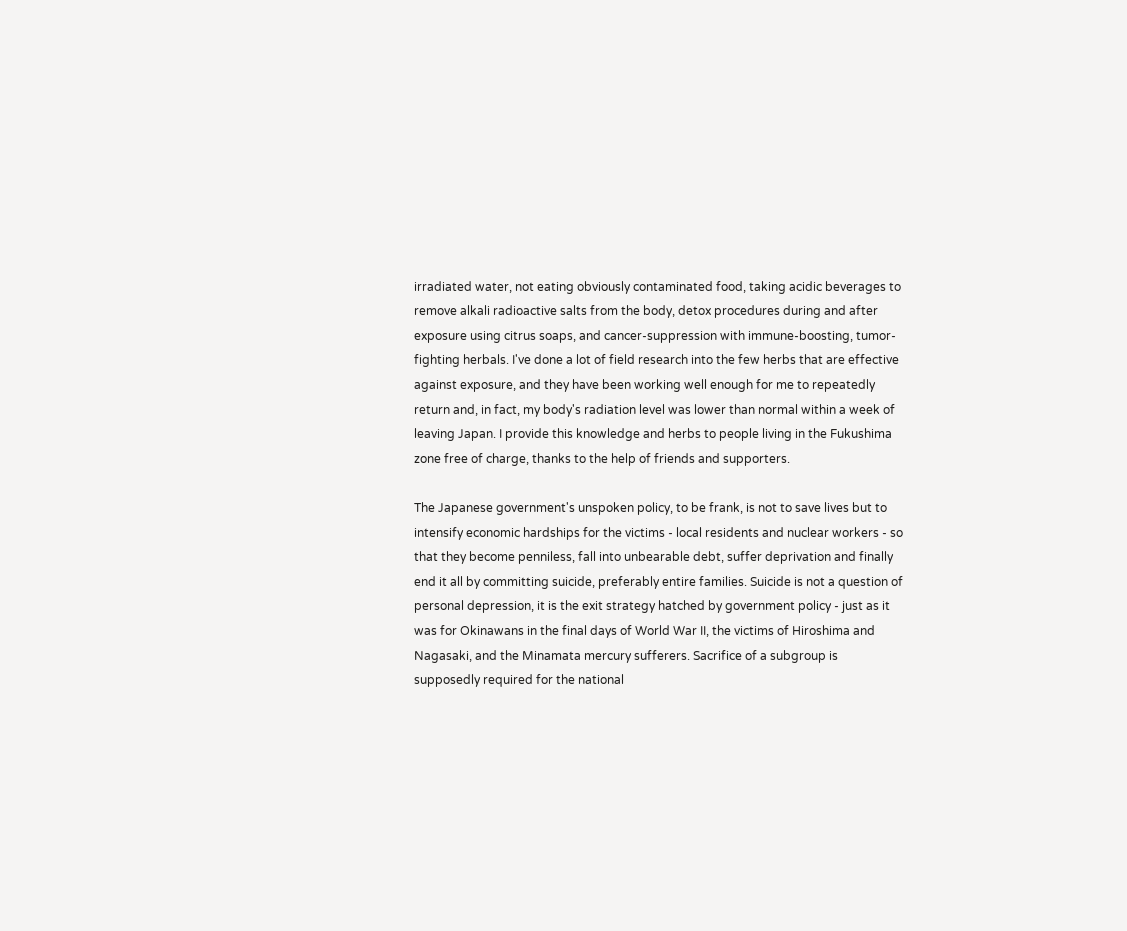irradiated water, not eating obviously contaminated food, taking acidic beverages to remove alkali radioactive salts from the body, detox procedures during and after exposure using citrus soaps, and cancer-suppression with immune-boosting, tumor-fighting herbals. I've done a lot of field research into the few herbs that are effective against exposure, and they have been working well enough for me to repeatedly return and, in fact, my body's radiation level was lower than normal within a week of leaving Japan. I provide this knowledge and herbs to people living in the Fukushima zone free of charge, thanks to the help of friends and supporters.

The Japanese government's unspoken policy, to be frank, is not to save lives but to intensify economic hardships for the victims - local residents and nuclear workers - so that they become penniless, fall into unbearable debt, suffer deprivation and finally end it all by committing suicide, preferably entire families. Suicide is not a question of personal depression, it is the exit strategy hatched by government policy - just as it was for Okinawans in the final days of World War II, the victims of Hiroshima and Nagasaki, and the Minamata mercury sufferers. Sacrifice of a subgroup is supposedly required for the national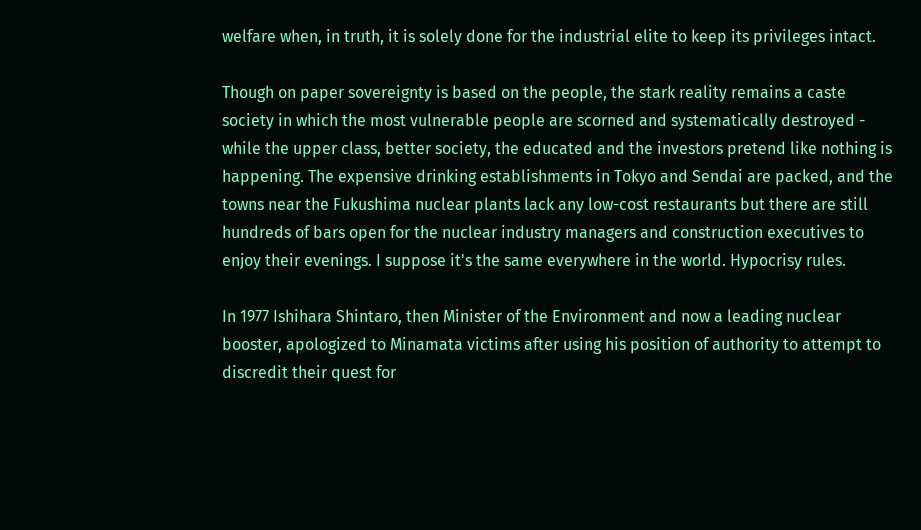welfare when, in truth, it is solely done for the industrial elite to keep its privileges intact.

Though on paper sovereignty is based on the people, the stark reality remains a caste society in which the most vulnerable people are scorned and systematically destroyed - while the upper class, better society, the educated and the investors pretend like nothing is happening. The expensive drinking establishments in Tokyo and Sendai are packed, and the towns near the Fukushima nuclear plants lack any low-cost restaurants but there are still hundreds of bars open for the nuclear industry managers and construction executives to enjoy their evenings. I suppose it's the same everywhere in the world. Hypocrisy rules.

In 1977 Ishihara Shintaro, then Minister of the Environment and now a leading nuclear booster, apologized to Minamata victims after using his position of authority to attempt to discredit their quest for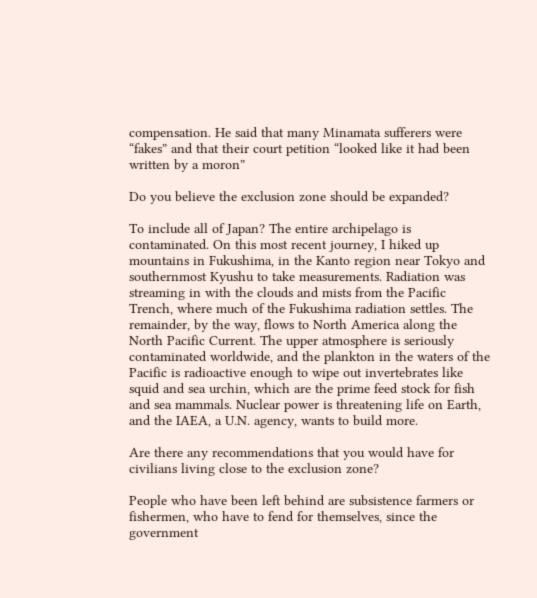compensation. He said that many Minamata sufferers were “fakes” and that their court petition “looked like it had been written by a moron”

Do you believe the exclusion zone should be expanded?

To include all of Japan? The entire archipelago is contaminated. On this most recent journey, I hiked up mountains in Fukushima, in the Kanto region near Tokyo and southernmost Kyushu to take measurements. Radiation was streaming in with the clouds and mists from the Pacific Trench, where much of the Fukushima radiation settles. The remainder, by the way, flows to North America along the North Pacific Current. The upper atmosphere is seriously contaminated worldwide, and the plankton in the waters of the Pacific is radioactive enough to wipe out invertebrates like squid and sea urchin, which are the prime feed stock for fish and sea mammals. Nuclear power is threatening life on Earth, and the IAEA, a U.N. agency, wants to build more.

Are there any recommendations that you would have for civilians living close to the exclusion zone?

People who have been left behind are subsistence farmers or fishermen, who have to fend for themselves, since the government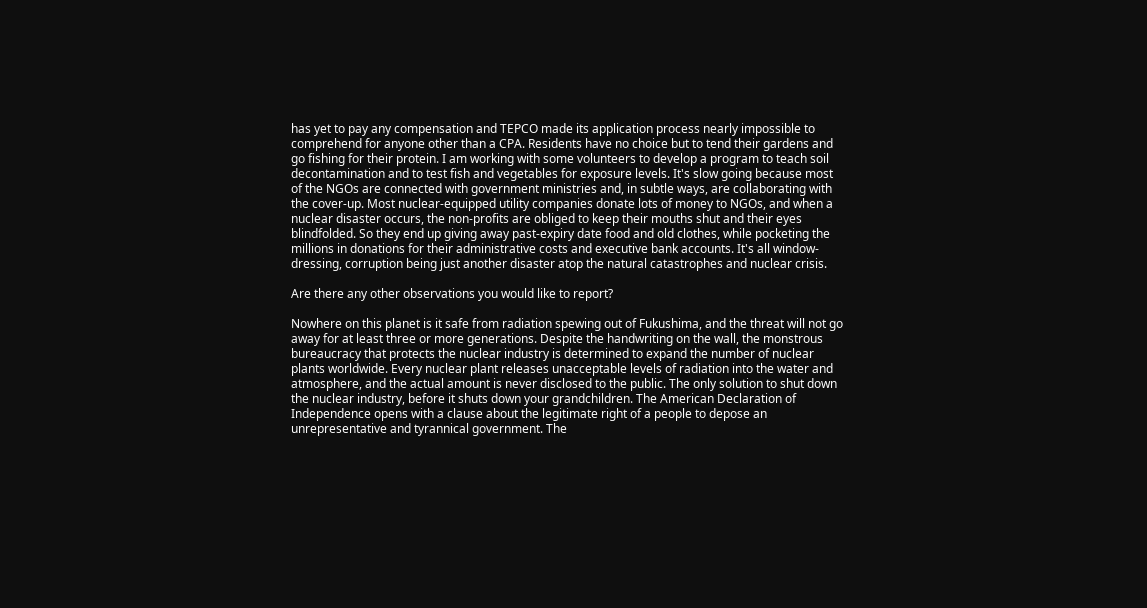has yet to pay any compensation and TEPCO made its application process nearly impossible to comprehend for anyone other than a CPA. Residents have no choice but to tend their gardens and go fishing for their protein. I am working with some volunteers to develop a program to teach soil decontamination and to test fish and vegetables for exposure levels. It's slow going because most of the NGOs are connected with government ministries and, in subtle ways, are collaborating with the cover-up. Most nuclear-equipped utility companies donate lots of money to NGOs, and when a nuclear disaster occurs, the non-profits are obliged to keep their mouths shut and their eyes blindfolded. So they end up giving away past-expiry date food and old clothes, while pocketing the millions in donations for their administrative costs and executive bank accounts. It's all window-dressing, corruption being just another disaster atop the natural catastrophes and nuclear crisis.

Are there any other observations you would like to report?

Nowhere on this planet is it safe from radiation spewing out of Fukushima, and the threat will not go away for at least three or more generations. Despite the handwriting on the wall, the monstrous bureaucracy that protects the nuclear industry is determined to expand the number of nuclear plants worldwide. Every nuclear plant releases unacceptable levels of radiation into the water and atmosphere, and the actual amount is never disclosed to the public. The only solution to shut down the nuclear industry, before it shuts down your grandchildren. The American Declaration of Independence opens with a clause about the legitimate right of a people to depose an unrepresentative and tyrannical government. The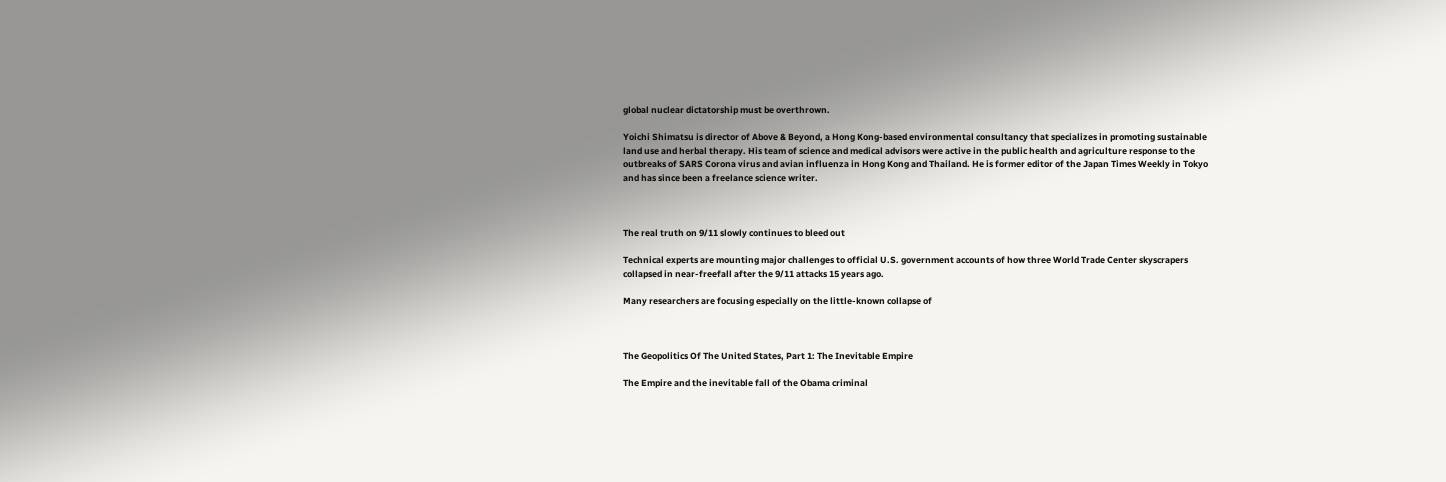global nuclear dictatorship must be overthrown.

Yoichi Shimatsu is director of Above & Beyond, a Hong Kong-based environmental consultancy that specializes in promoting sustainable land use and herbal therapy. His team of science and medical advisors were active in the public health and agriculture response to the outbreaks of SARS Corona virus and avian influenza in Hong Kong and Thailand. He is former editor of the Japan Times Weekly in Tokyo and has since been a freelance science writer.



The real truth on 9/11 slowly continues to bleed out

Technical experts are mounting major challenges to official U.S. government accounts of how three World Trade Center skyscrapers collapsed in near-freefall after the 9/11 attacks 15 years ago.

Many researchers are focusing especially on the little-known collapse of



The Geopolitics Of The United States, Part 1: The Inevitable Empire

The Empire and the inevitable fall of the Obama criminal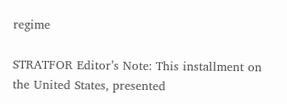regime

STRATFOR Editor’s Note: This installment on the United States, presented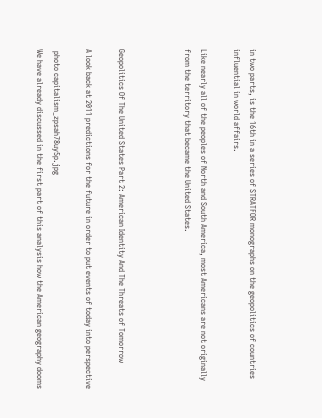in two parts, is the 16th in a series of STRATFOR monographs on the geopolitics of countries influential in world affairs.

Like nearly all of the peoples of North and South America, most Americans are not originally from the territory that became the United States.



Geopolitics Of The United States Part 2: American Identity And The Threats of Tomorrow

A look back at 2011 predictions for the future in order to put events of today into perspective

 photo capitalism_zpsah78uy5p.jpg
We have already discussed in the first part of this analysis how the American geography dooms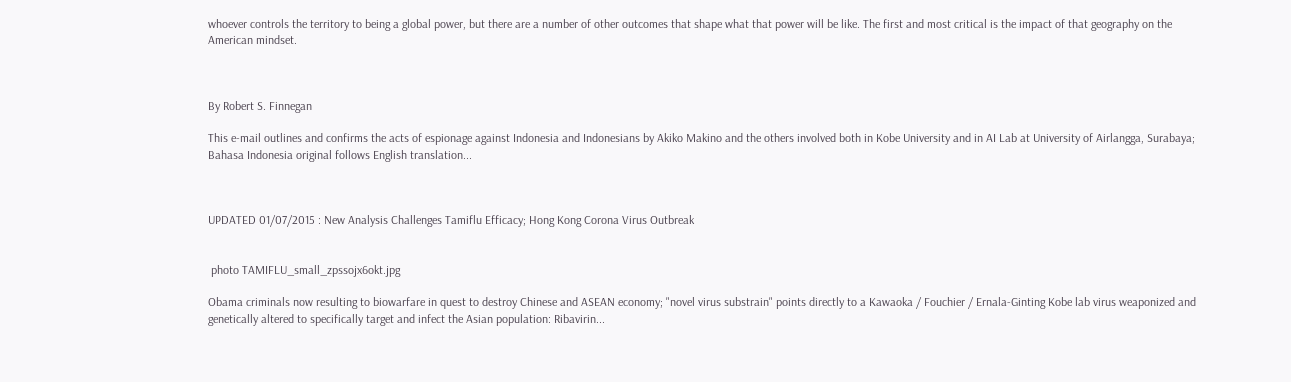whoever controls the territory to being a global power, but there are a number of other outcomes that shape what that power will be like. The first and most critical is the impact of that geography on the American mindset.



By Robert S. Finnegan

This e-mail outlines and confirms the acts of espionage against Indonesia and Indonesians by Akiko Makino and the others involved both in Kobe University and in AI Lab at University of Airlangga, Surabaya; Bahasa Indonesia original follows English translation...



UPDATED 01/07/2015 : New Analysis Challenges Tamiflu Efficacy; Hong Kong Corona Virus Outbreak


 photo TAMIFLU_small_zpssojx6okt.jpg

Obama criminals now resulting to biowarfare in quest to destroy Chinese and ASEAN economy; "novel virus substrain" points directly to a Kawaoka / Fouchier / Ernala-Ginting Kobe lab virus weaponized and genetically altered to specifically target and infect the Asian population: Ribavirin...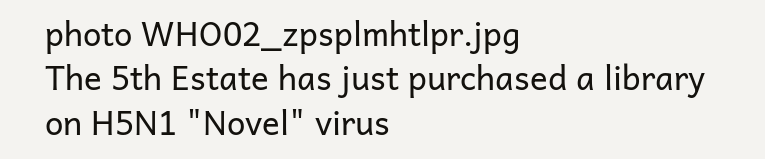photo WHO02_zpsplmhtlpr.jpg
The 5th Estate has just purchased a library on H5N1 "Novel" virus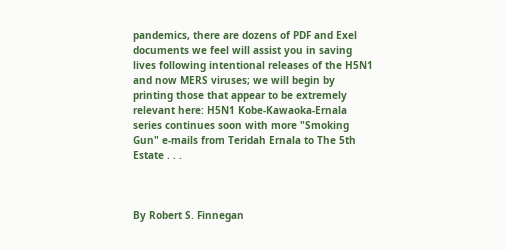pandemics, there are dozens of PDF and Exel documents we feel will assist you in saving lives following intentional releases of the H5N1 and now MERS viruses; we will begin by printing those that appear to be extremely relevant here: H5N1 Kobe-Kawaoka-Ernala series continues soon with more "Smoking Gun" e-mails from Teridah Ernala to The 5th Estate . . .



By Robert S. Finnegan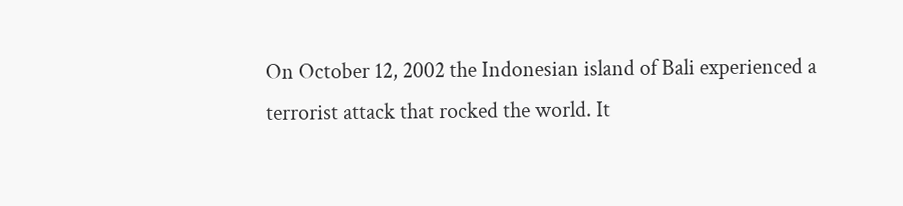On October 12, 2002 the Indonesian island of Bali experienced a terrorist attack that rocked the world. It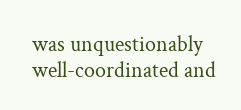was unquestionably well-coordinated and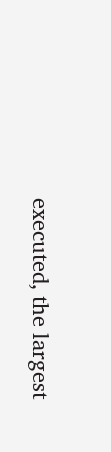executed, the largest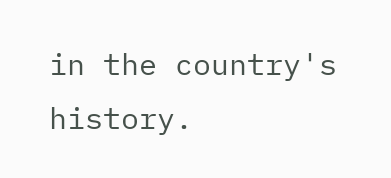in the country's history.